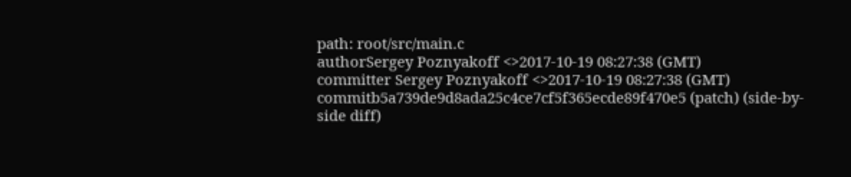path: root/src/main.c
authorSergey Poznyakoff <>2017-10-19 08:27:38 (GMT)
committer Sergey Poznyakoff <>2017-10-19 08:27:38 (GMT)
commitb5a739de9d8ada25c4ce7cf5f365ecde89f470e5 (patch) (side-by-side diff)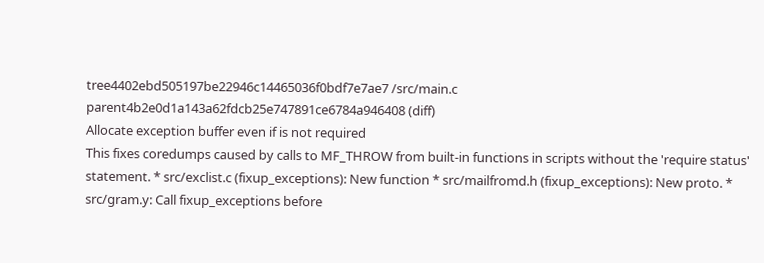tree4402ebd505197be22946c14465036f0bdf7e7ae7 /src/main.c
parent4b2e0d1a143a62fdcb25e747891ce6784a946408 (diff)
Allocate exception buffer even if is not required
This fixes coredumps caused by calls to MF_THROW from built-in functions in scripts without the 'require status' statement. * src/exclist.c (fixup_exceptions): New function * src/mailfromd.h (fixup_exceptions): New proto. * src/gram.y: Call fixup_exceptions before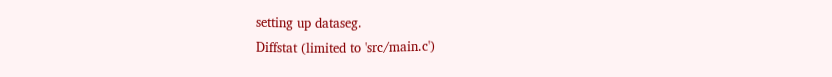setting up dataseg.
Diffstat (limited to 'src/main.c')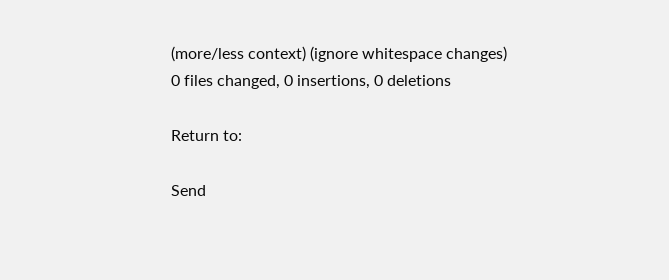(more/less context) (ignore whitespace changes)
0 files changed, 0 insertions, 0 deletions

Return to:

Send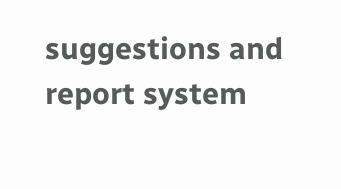suggestions and report system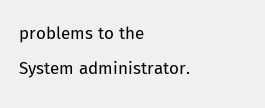problems to the System administrator.